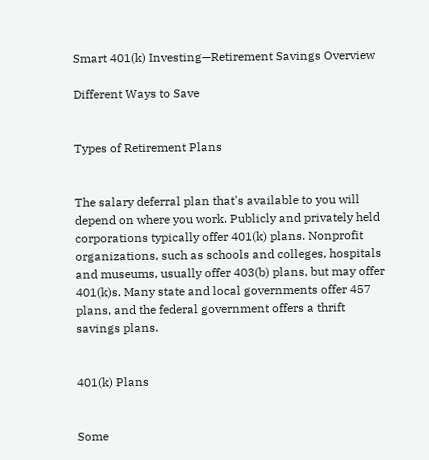Smart 401(k) Investing—Retirement Savings Overview

Different Ways to Save


Types of Retirement Plans


The salary deferral plan that's available to you will depend on where you work. Publicly and privately held corporations typically offer 401(k) plans. Nonprofit organizations, such as schools and colleges, hospitals and museums, usually offer 403(b) plans, but may offer 401(k)s. Many state and local governments offer 457 plans, and the federal government offers a thrift savings plans.


401(k) Plans


Some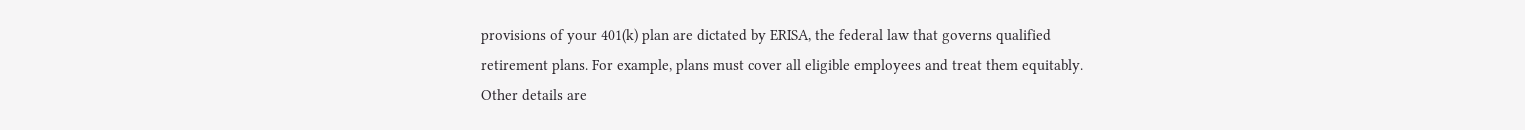provisions of your 401(k) plan are dictated by ERISA, the federal law that governs qualified retirement plans. For example, plans must cover all eligible employees and treat them equitably. Other details are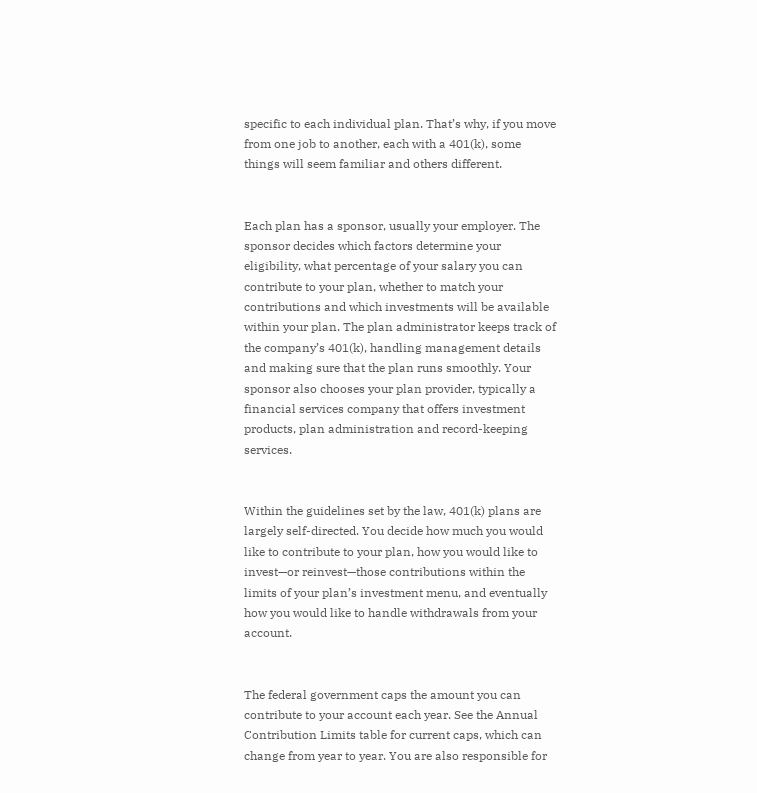specific to each individual plan. That’s why, if you move from one job to another, each with a 401(k), some things will seem familiar and others different.


Each plan has a sponsor, usually your employer. The sponsor decides which factors determine your eligibility, what percentage of your salary you can contribute to your plan, whether to match your contributions and which investments will be available within your plan. The plan administrator keeps track of the company’s 401(k), handling management details and making sure that the plan runs smoothly. Your sponsor also chooses your plan provider, typically a financial services company that offers investment products, plan administration and record-keeping services.


Within the guidelines set by the law, 401(k) plans are largely self-directed. You decide how much you would like to contribute to your plan, how you would like to invest—or reinvest—those contributions within the limits of your plan’s investment menu, and eventually how you would like to handle withdrawals from your account.


The federal government caps the amount you can contribute to your account each year. See the Annual Contribution Limits table for current caps, which can change from year to year. You are also responsible for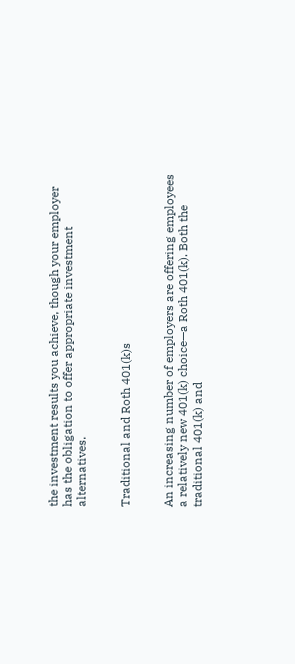the investment results you achieve, though your employer has the obligation to offer appropriate investment alternatives.


Traditional and Roth 401(k)s


An increasing number of employers are offering employees a relatively new 401(k) choice—a Roth 401(k). Both the traditional 401(k) and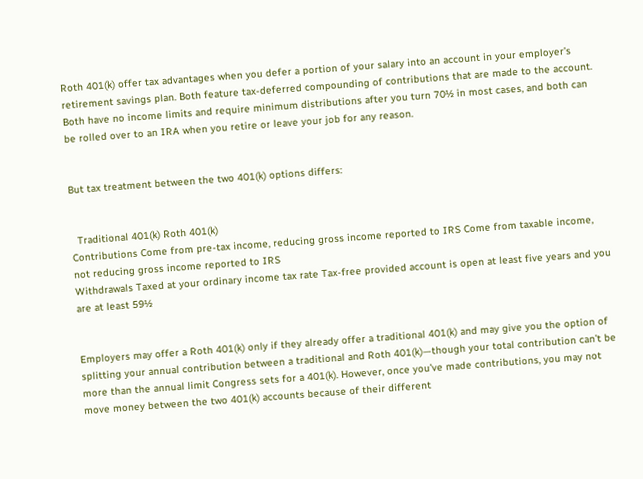Roth 401(k) offer tax advantages when you defer a portion of your salary into an account in your employer’s retirement savings plan. Both feature tax-deferred compounding of contributions that are made to the account. Both have no income limits and require minimum distributions after you turn 70½ in most cases, and both can be rolled over to an IRA when you retire or leave your job for any reason.


But tax treatment between the two 401(k) options differs:


  Traditional 401(k) Roth 401(k)
Contributions Come from pre-tax income, reducing gross income reported to IRS Come from taxable income, not reducing gross income reported to IRS
Withdrawals Taxed at your ordinary income tax rate Tax-free provided account is open at least five years and you are at least 59½


Employers may offer a Roth 401(k) only if they already offer a traditional 401(k) and may give you the option of splitting your annual contribution between a traditional and Roth 401(k)—though your total contribution can’t be more than the annual limit Congress sets for a 401(k). However, once you’ve made contributions, you may not move money between the two 401(k) accounts because of their different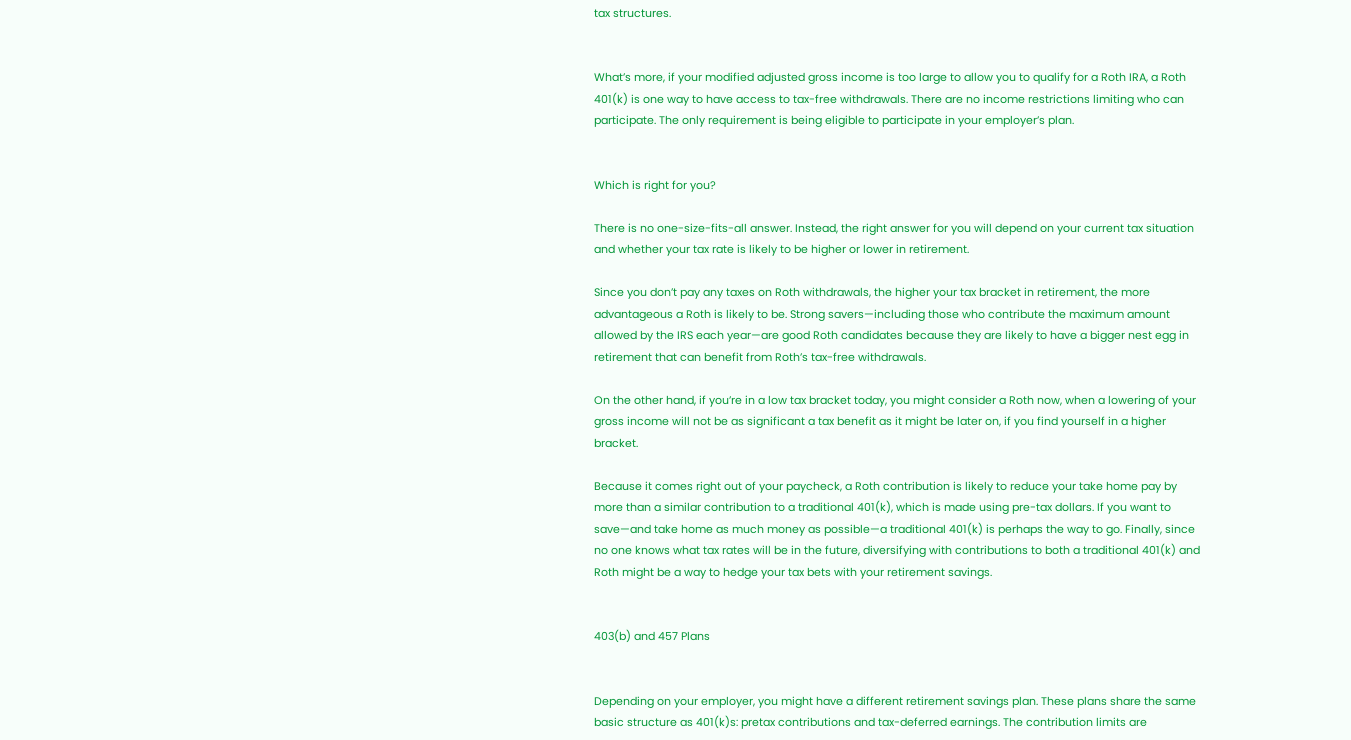tax structures.


What’s more, if your modified adjusted gross income is too large to allow you to qualify for a Roth IRA, a Roth 401(k) is one way to have access to tax-free withdrawals. There are no income restrictions limiting who can participate. The only requirement is being eligible to participate in your employer’s plan.


Which is right for you?

There is no one-size-fits-all answer. Instead, the right answer for you will depend on your current tax situation and whether your tax rate is likely to be higher or lower in retirement.

Since you don’t pay any taxes on Roth withdrawals, the higher your tax bracket in retirement, the more advantageous a Roth is likely to be. Strong savers—including those who contribute the maximum amount allowed by the IRS each year—are good Roth candidates because they are likely to have a bigger nest egg in retirement that can benefit from Roth’s tax-free withdrawals.

On the other hand, if you’re in a low tax bracket today, you might consider a Roth now, when a lowering of your gross income will not be as significant a tax benefit as it might be later on, if you find yourself in a higher bracket.

Because it comes right out of your paycheck, a Roth contribution is likely to reduce your take home pay by more than a similar contribution to a traditional 401(k), which is made using pre-tax dollars. If you want to save—and take home as much money as possible—a traditional 401(k) is perhaps the way to go. Finally, since no one knows what tax rates will be in the future, diversifying with contributions to both a traditional 401(k) and Roth might be a way to hedge your tax bets with your retirement savings.


403(b) and 457 Plans


Depending on your employer, you might have a different retirement savings plan. These plans share the same basic structure as 401(k)s: pretax contributions and tax-deferred earnings. The contribution limits are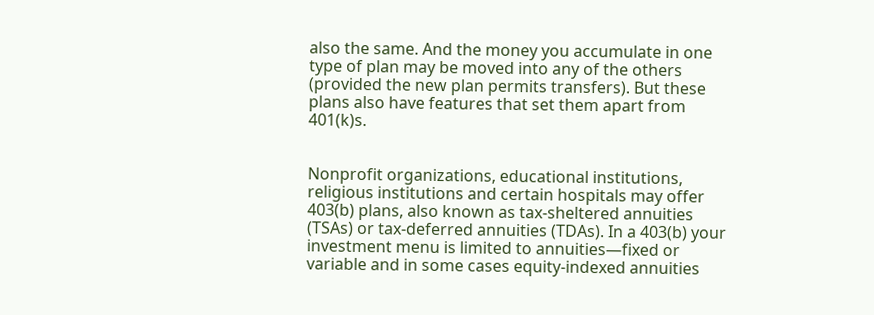also the same. And the money you accumulate in one type of plan may be moved into any of the others (provided the new plan permits transfers). But these plans also have features that set them apart from 401(k)s.


Nonprofit organizations, educational institutions, religious institutions and certain hospitals may offer 403(b) plans, also known as tax-sheltered annuities (TSAs) or tax-deferred annuities (TDAs). In a 403(b) your investment menu is limited to annuities—fixed or variable and in some cases equity-indexed annuities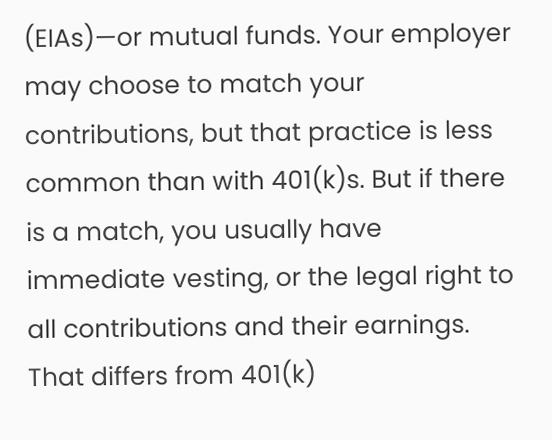(EIAs)—or mutual funds. Your employer may choose to match your contributions, but that practice is less common than with 401(k)s. But if there is a match, you usually have immediate vesting, or the legal right to all contributions and their earnings. That differs from 401(k)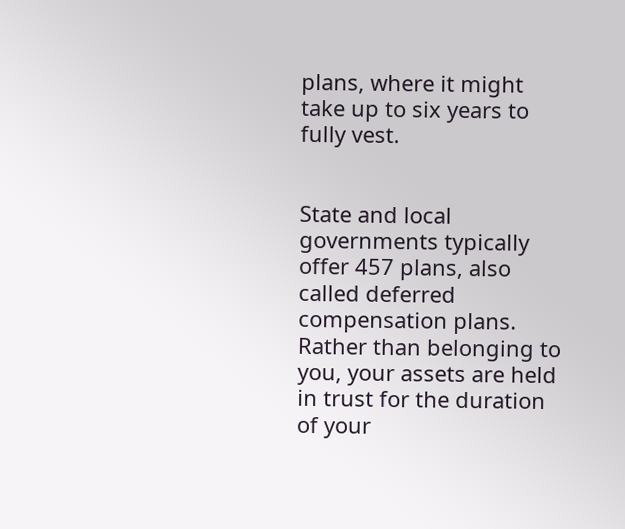plans, where it might take up to six years to fully vest.


State and local governments typically offer 457 plans, also called deferred compensation plans. Rather than belonging to you, your assets are held in trust for the duration of your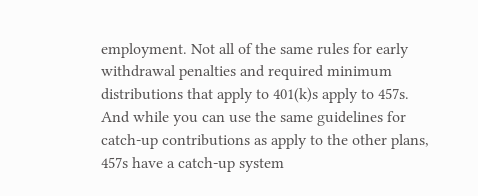employment. Not all of the same rules for early withdrawal penalties and required minimum distributions that apply to 401(k)s apply to 457s. And while you can use the same guidelines for catch-up contributions as apply to the other plans, 457s have a catch-up system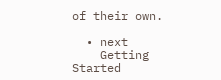of their own.

  • next
    Getting Started